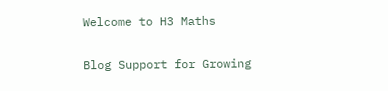Welcome to H3 Maths

Blog Support for Growing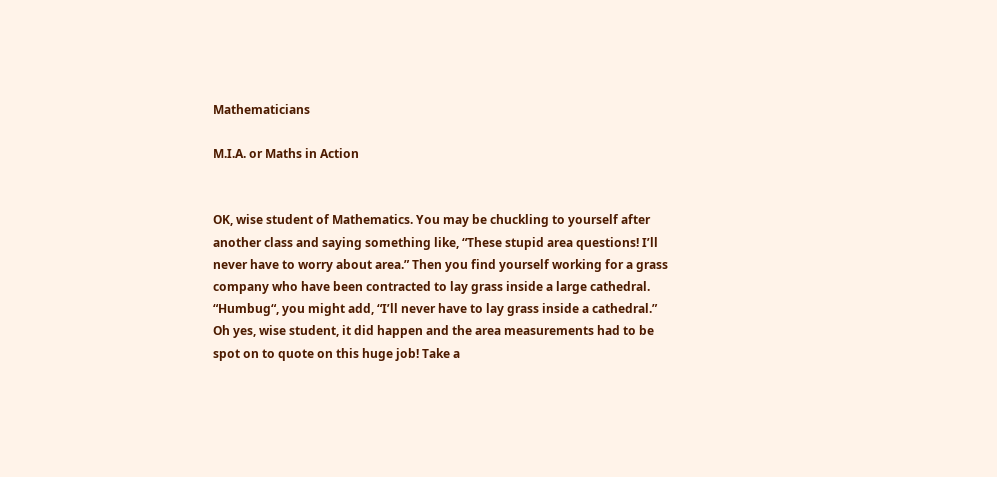Mathematicians

M.I.A. or Maths in Action


OK, wise student of Mathematics. You may be chuckling to yourself after another class and saying something like, “These stupid area questions! I’ll never have to worry about area.” Then you find yourself working for a grass company who have been contracted to lay grass inside a large cathedral. “Humbug“, you might add, “I’ll never have to lay grass inside a cathedral.” Oh yes, wise student, it did happen and the area measurements had to be spot on to quote on this huge job! Take a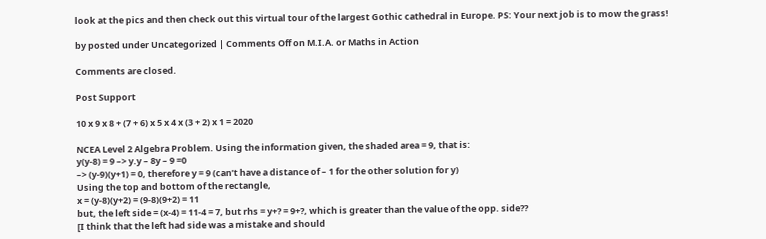look at the pics and then check out this virtual tour of the largest Gothic cathedral in Europe. PS: Your next job is to mow the grass!

by posted under Uncategorized | Comments Off on M.I.A. or Maths in Action

Comments are closed.

Post Support

10 x 9 x 8 + (7 + 6) x 5 x 4 x (3 + 2) x 1 = 2020

NCEA Level 2 Algebra Problem. Using the information given, the shaded area = 9, that is:
y(y-8) = 9 –> y.y – 8y – 9 =0
–> (y-9)(y+1) = 0, therefore y = 9 (can’t have a distance of – 1 for the other solution for y)
Using the top and bottom of the rectangle,
x = (y-8)(y+2) = (9-8)(9+2) = 11
but, the left side = (x-4) = 11-4 = 7, but rhs = y+? = 9+?, which is greater than the value of the opp. side??
[I think that the left had side was a mistake and should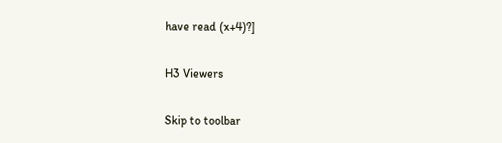have read (x+4)?]

H3 Viewers

Skip to toolbar